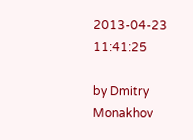2013-04-23 11:41:25

by Dmitry Monakhov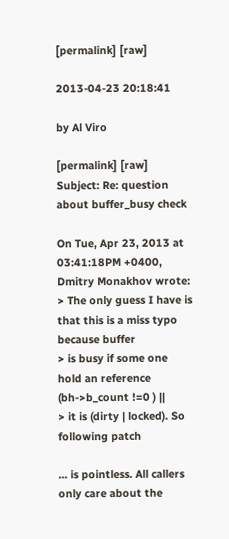[permalink] [raw]

2013-04-23 20:18:41

by Al Viro

[permalink] [raw]
Subject: Re: question about buffer_busy check

On Tue, Apr 23, 2013 at 03:41:18PM +0400, Dmitry Monakhov wrote:
> The only guess I have is that this is a miss typo because buffer
> is busy if some one hold an reference (bh->b_count !=0 ) ||
> it is (dirty | locked). So following patch

... is pointless. All callers only care about the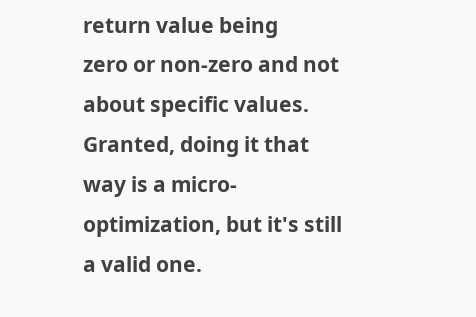return value being
zero or non-zero and not about specific values. Granted, doing it that
way is a micro-optimization, but it's still a valid one.